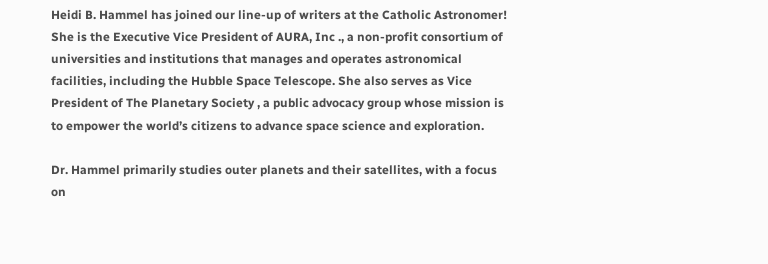Heidi B. Hammel has joined our line-up of writers at the Catholic Astronomer! She is the Executive Vice President of AURA, Inc ., a non-profit consortium of universities and institutions that manages and operates astronomical facilities, including the Hubble Space Telescope. She also serves as Vice President of The Planetary Society , a public advocacy group whose mission is to empower the world’s citizens to advance space science and exploration.

Dr. Hammel primarily studies outer planets and their satellites, with a focus on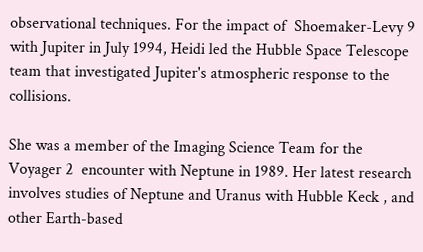observational techniques. For the impact of  Shoemaker-Levy 9 with Jupiter in July 1994, Heidi led the Hubble Space Telescope team that investigated Jupiter's atmospheric response to the collisions.

She was a member of the Imaging Science Team for the  Voyager 2  encounter with Neptune in 1989. Her latest research involves studies of Neptune and Uranus with Hubble Keck , and other Earth-based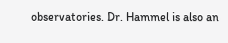observatories. Dr. Hammel is also an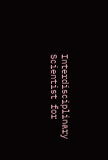Interdisciplinary Scientist for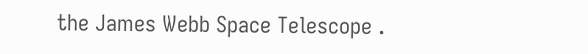the James Webb Space Telescope .